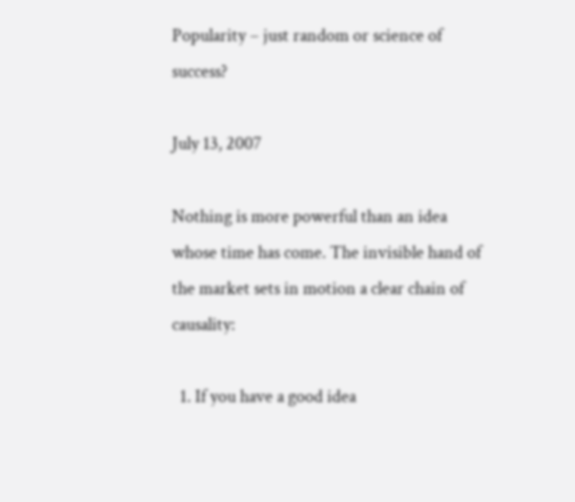Popularity – just random or science of success?

July 13, 2007

Nothing is more powerful than an idea whose time has come. The invisible hand of the market sets in motion a clear chain of causality:

  1. If you have a good idea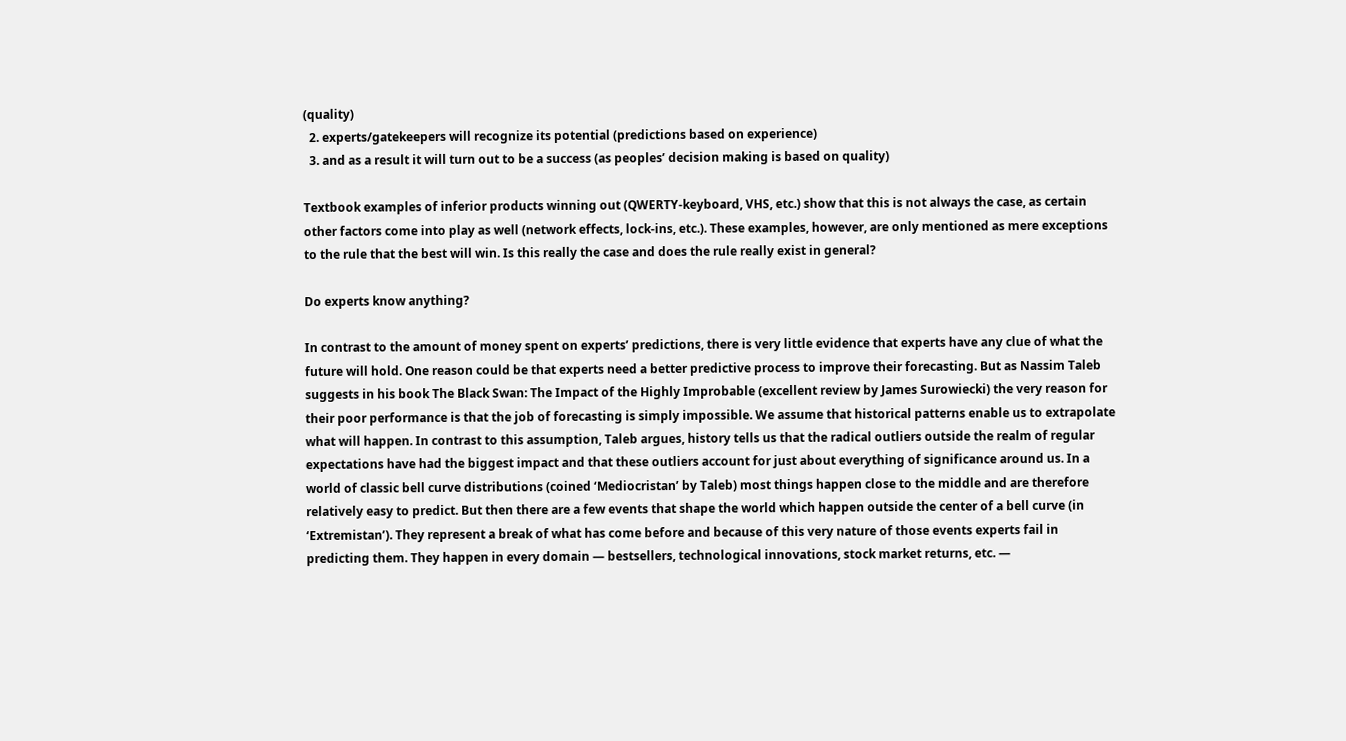(quality)
  2. experts/gatekeepers will recognize its potential (predictions based on experience)
  3. and as a result it will turn out to be a success (as peoples’ decision making is based on quality)

Textbook examples of inferior products winning out (QWERTY-keyboard, VHS, etc.) show that this is not always the case, as certain other factors come into play as well (network effects, lock-ins, etc.). These examples, however, are only mentioned as mere exceptions to the rule that the best will win. Is this really the case and does the rule really exist in general?

Do experts know anything?

In contrast to the amount of money spent on experts’ predictions, there is very little evidence that experts have any clue of what the future will hold. One reason could be that experts need a better predictive process to improve their forecasting. But as Nassim Taleb suggests in his book The Black Swan: The Impact of the Highly Improbable (excellent review by James Surowiecki) the very reason for their poor performance is that the job of forecasting is simply impossible. We assume that historical patterns enable us to extrapolate what will happen. In contrast to this assumption, Taleb argues, history tells us that the radical outliers outside the realm of regular expectations have had the biggest impact and that these outliers account for just about everything of significance around us. In a world of classic bell curve distributions (coined ‘Mediocristan’ by Taleb) most things happen close to the middle and are therefore relatively easy to predict. But then there are a few events that shape the world which happen outside the center of a bell curve (in ‘Extremistan’). They represent a break of what has come before and because of this very nature of those events experts fail in predicting them. They happen in every domain — bestsellers, technological innovations, stock market returns, etc. —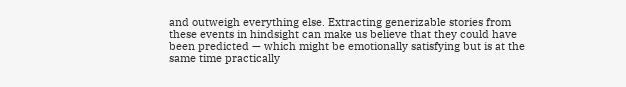and outweigh everything else. Extracting generizable stories from these events in hindsight can make us believe that they could have been predicted — which might be emotionally satisfying but is at the same time practically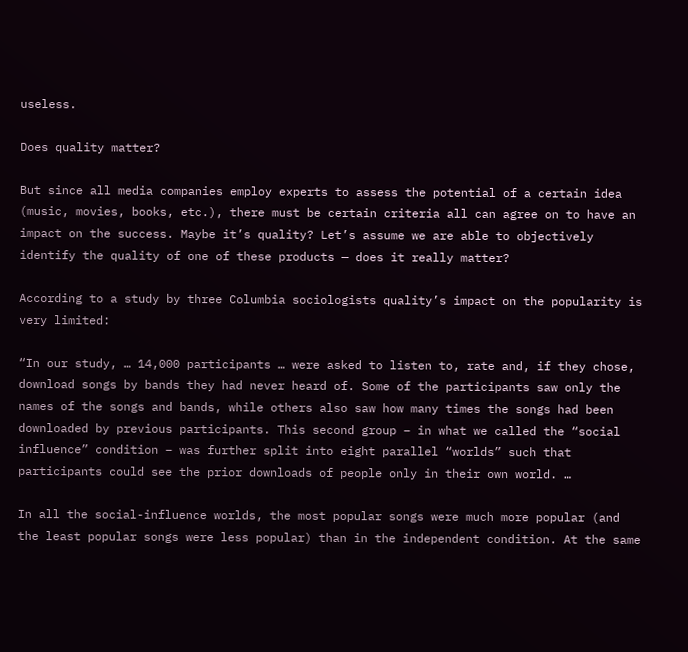useless.

Does quality matter?

But since all media companies employ experts to assess the potential of a certain idea (music, movies, books, etc.), there must be certain criteria all can agree on to have an impact on the success. Maybe it’s quality? Let’s assume we are able to objectively identify the quality of one of these products — does it really matter?

According to a study by three Columbia sociologists quality’s impact on the popularity is very limited:

“In our study, … 14,000 participants … were asked to listen to, rate and, if they chose, download songs by bands they had never heard of. Some of the participants saw only the names of the songs and bands, while others also saw how many times the songs had been downloaded by previous participants. This second group – in what we called the “social influence” condition – was further split into eight parallel “worlds” such that participants could see the prior downloads of people only in their own world. …

In all the social-influence worlds, the most popular songs were much more popular (and the least popular songs were less popular) than in the independent condition. At the same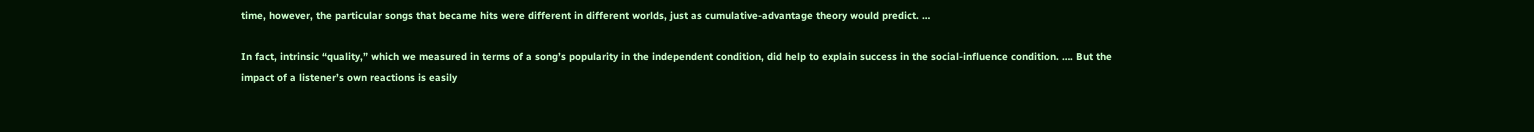time, however, the particular songs that became hits were different in different worlds, just as cumulative-advantage theory would predict. …

In fact, intrinsic “quality,” which we measured in terms of a song’s popularity in the independent condition, did help to explain success in the social-influence condition. …. But the impact of a listener’s own reactions is easily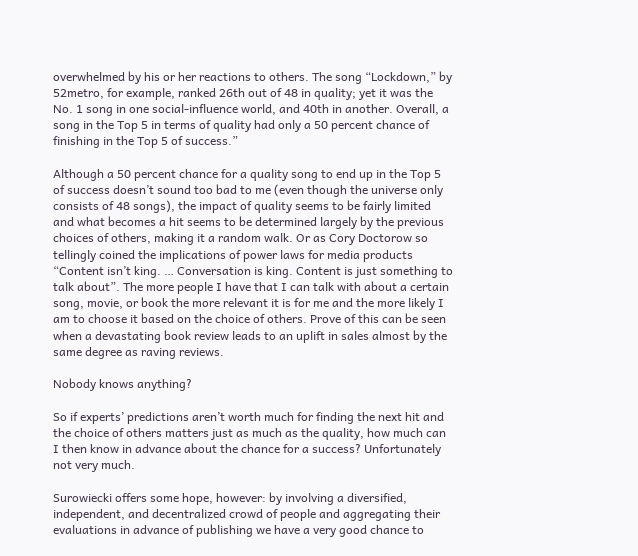overwhelmed by his or her reactions to others. The song “Lockdown,” by 52metro, for example, ranked 26th out of 48 in quality; yet it was the No. 1 song in one social-influence world, and 40th in another. Overall, a song in the Top 5 in terms of quality had only a 50 percent chance of finishing in the Top 5 of success.”

Although a 50 percent chance for a quality song to end up in the Top 5 of success doesn’t sound too bad to me (even though the universe only consists of 48 songs), the impact of quality seems to be fairly limited and what becomes a hit seems to be determined largely by the previous choices of others, making it a random walk. Or as Cory Doctorow so tellingly coined the implications of power laws for media products “Content isn’t king. … Conversation is king. Content is just something to talk about”. The more people I have that I can talk with about a certain song, movie, or book the more relevant it is for me and the more likely I am to choose it based on the choice of others. Prove of this can be seen when a devastating book review leads to an uplift in sales almost by the same degree as raving reviews.

Nobody knows anything?

So if experts’ predictions aren’t worth much for finding the next hit and the choice of others matters just as much as the quality, how much can I then know in advance about the chance for a success? Unfortunately not very much.

Surowiecki offers some hope, however: by involving a diversified, independent, and decentralized crowd of people and aggregating their evaluations in advance of publishing we have a very good chance to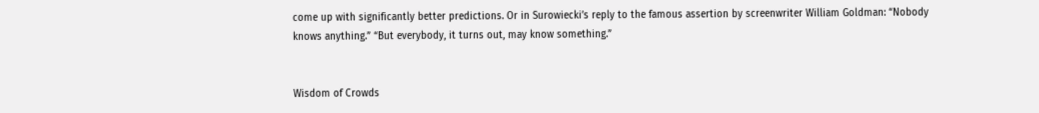come up with significantly better predictions. Or in Surowiecki’s reply to the famous assertion by screenwriter William Goldman: “Nobody knows anything.” “But everybody, it turns out, may know something.”


Wisdom of Crowds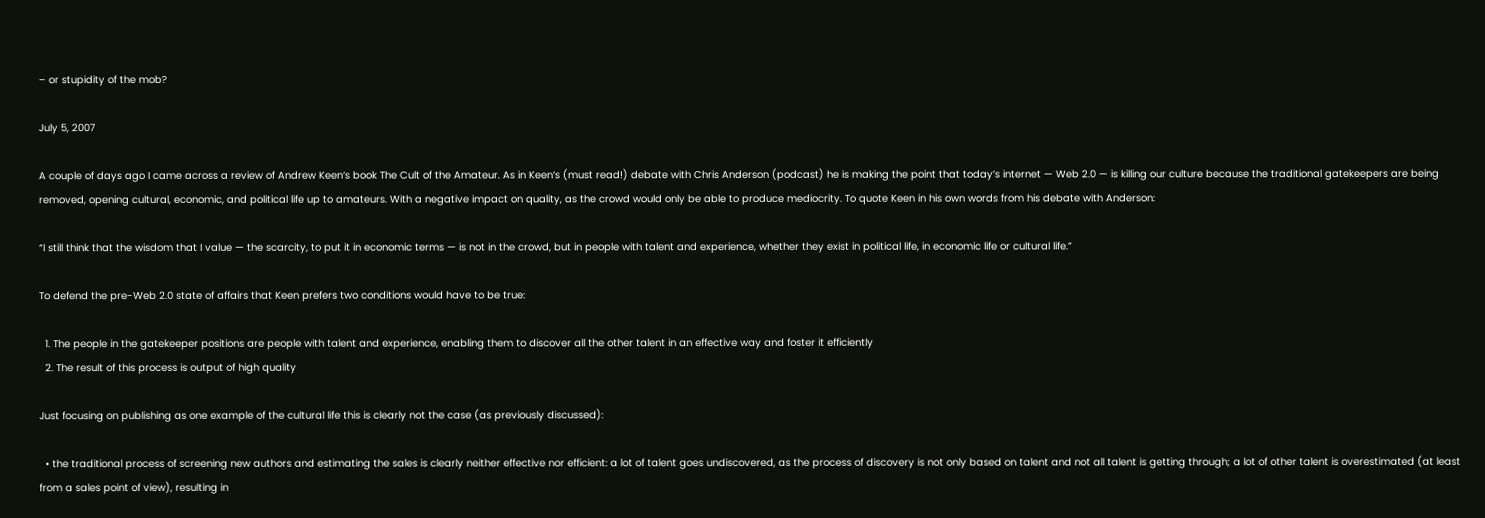– or stupidity of the mob?

July 5, 2007

A couple of days ago I came across a review of Andrew Keen‘s book The Cult of the Amateur. As in Keen‘s (must read!) debate with Chris Anderson (podcast) he is making the point that today’s internet — Web 2.0 — is killing our culture because the traditional gatekeepers are being removed, opening cultural, economic, and political life up to amateurs. With a negative impact on quality, as the crowd would only be able to produce mediocrity. To quote Keen in his own words from his debate with Anderson:

“I still think that the wisdom that I value — the scarcity, to put it in economic terms — is not in the crowd, but in people with talent and experience, whether they exist in political life, in economic life or cultural life.”

To defend the pre-Web 2.0 state of affairs that Keen prefers two conditions would have to be true:

  1. The people in the gatekeeper positions are people with talent and experience, enabling them to discover all the other talent in an effective way and foster it efficiently
  2. The result of this process is output of high quality

Just focusing on publishing as one example of the cultural life this is clearly not the case (as previously discussed):

  • the traditional process of screening new authors and estimating the sales is clearly neither effective nor efficient: a lot of talent goes undiscovered, as the process of discovery is not only based on talent and not all talent is getting through; a lot of other talent is overestimated (at least from a sales point of view), resulting in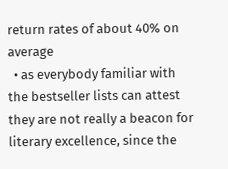return rates of about 40% on average
  • as everybody familiar with the bestseller lists can attest they are not really a beacon for literary excellence, since the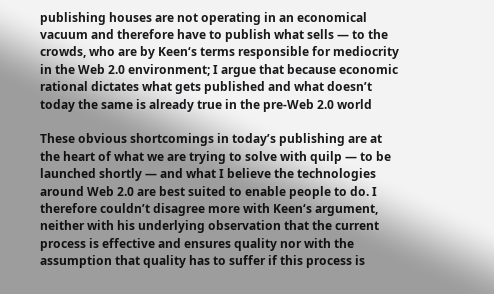publishing houses are not operating in an economical vacuum and therefore have to publish what sells — to the crowds, who are by Keen‘s terms responsible for mediocrity in the Web 2.0 environment; I argue that because economic rational dictates what gets published and what doesn’t today the same is already true in the pre-Web 2.0 world

These obvious shortcomings in today’s publishing are at the heart of what we are trying to solve with quilp — to be launched shortly — and what I believe the technologies around Web 2.0 are best suited to enable people to do. I therefore couldn’t disagree more with Keen‘s argument, neither with his underlying observation that the current process is effective and ensures quality nor with the assumption that quality has to suffer if this process is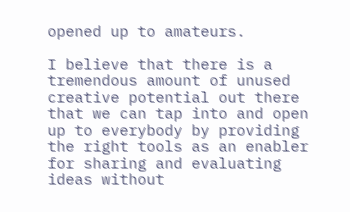opened up to amateurs.

I believe that there is a tremendous amount of unused creative potential out there that we can tap into and open up to everybody by providing the right tools as an enabler for sharing and evaluating ideas without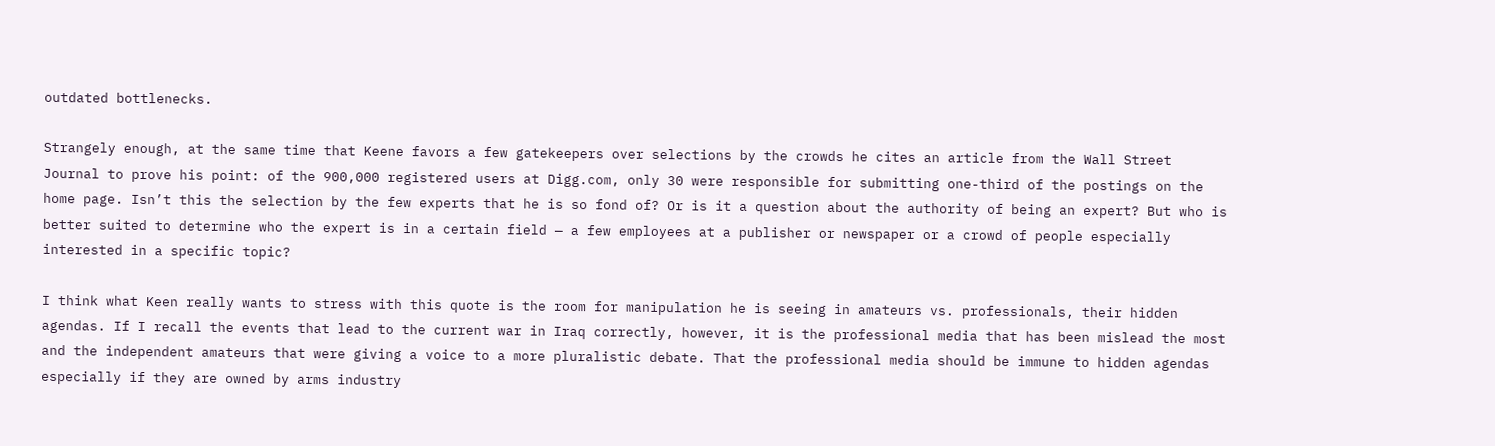outdated bottlenecks.

Strangely enough, at the same time that Keene favors a few gatekeepers over selections by the crowds he cites an article from the Wall Street Journal to prove his point: of the 900,000 registered users at Digg.com, only 30 were responsible for submitting one-third of the postings on the home page. Isn’t this the selection by the few experts that he is so fond of? Or is it a question about the authority of being an expert? But who is better suited to determine who the expert is in a certain field — a few employees at a publisher or newspaper or a crowd of people especially interested in a specific topic?

I think what Keen really wants to stress with this quote is the room for manipulation he is seeing in amateurs vs. professionals, their hidden agendas. If I recall the events that lead to the current war in Iraq correctly, however, it is the professional media that has been mislead the most and the independent amateurs that were giving a voice to a more pluralistic debate. That the professional media should be immune to hidden agendas especially if they are owned by arms industry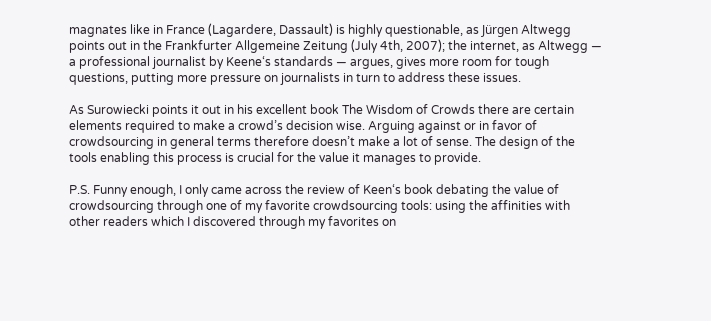magnates like in France (Lagardere, Dassault) is highly questionable, as Jürgen Altwegg points out in the Frankfurter Allgemeine Zeitung (July 4th, 2007); the internet, as Altwegg — a professional journalist by Keene‘s standards — argues, gives more room for tough questions, putting more pressure on journalists in turn to address these issues.

As Surowiecki points it out in his excellent book The Wisdom of Crowds there are certain elements required to make a crowd’s decision wise. Arguing against or in favor of crowdsourcing in general terms therefore doesn’t make a lot of sense. The design of the tools enabling this process is crucial for the value it manages to provide.

P.S. Funny enough, I only came across the review of Keen‘s book debating the value of crowdsourcing through one of my favorite crowdsourcing tools: using the affinities with other readers which I discovered through my favorites on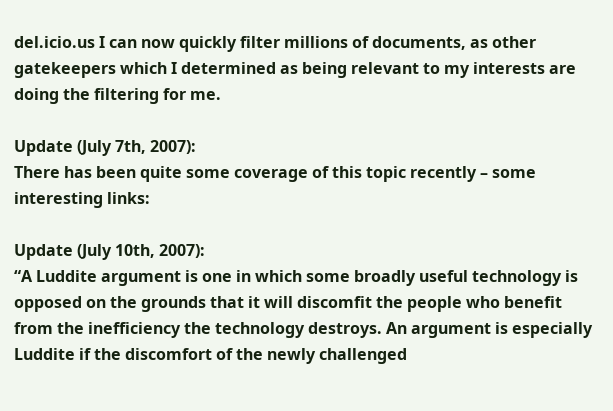del.icio.us I can now quickly filter millions of documents, as other gatekeepers which I determined as being relevant to my interests are doing the filtering for me.

Update (July 7th, 2007):
There has been quite some coverage of this topic recently – some interesting links:

Update (July 10th, 2007):
“A Luddite argument is one in which some broadly useful technology is opposed on the grounds that it will discomfit the people who benefit from the inefficiency the technology destroys. An argument is especially Luddite if the discomfort of the newly challenged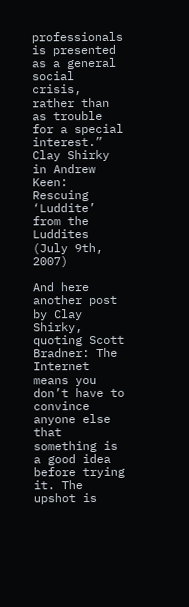professionals is presented as a general social crisis, rather than as trouble for a special interest.” Clay Shirky in Andrew Keen: Rescuing ‘Luddite’ from the Luddites (July 9th, 2007)

And here another post by Clay Shirky, quoting Scott Bradner: The Internet means you don’t have to convince anyone else that something is a good idea before trying it. The upshot is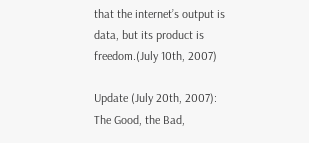that the internet’s output is data, but its product is freedom.(July 10th, 2007)

Update (July 20th, 2007):
The Good, the Bad,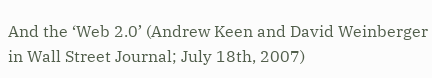And the ‘Web 2.0’ (Andrew Keen and David Weinberger in Wall Street Journal; July 18th, 2007)